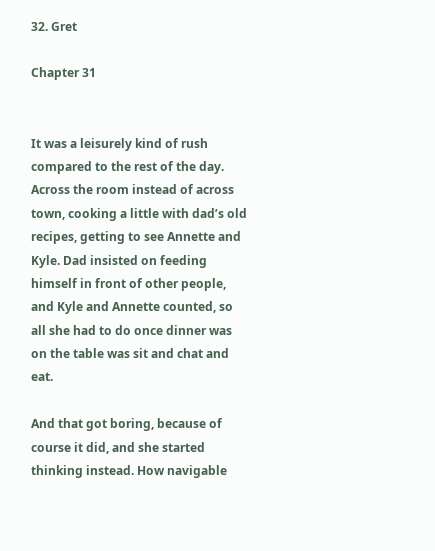32. Gret

Chapter 31


It was a leisurely kind of rush compared to the rest of the day. Across the room instead of across town, cooking a little with dad’s old recipes, getting to see Annette and Kyle. Dad insisted on feeding himself in front of other people, and Kyle and Annette counted, so all she had to do once dinner was on the table was sit and chat and eat.

And that got boring, because of course it did, and she started thinking instead. How navigable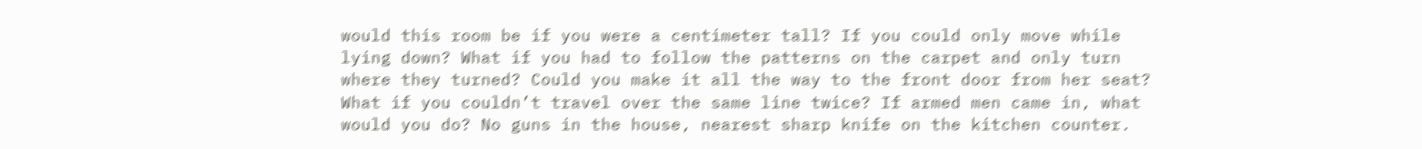would this room be if you were a centimeter tall? If you could only move while lying down? What if you had to follow the patterns on the carpet and only turn where they turned? Could you make it all the way to the front door from her seat? What if you couldn’t travel over the same line twice? If armed men came in, what would you do? No guns in the house, nearest sharp knife on the kitchen counter.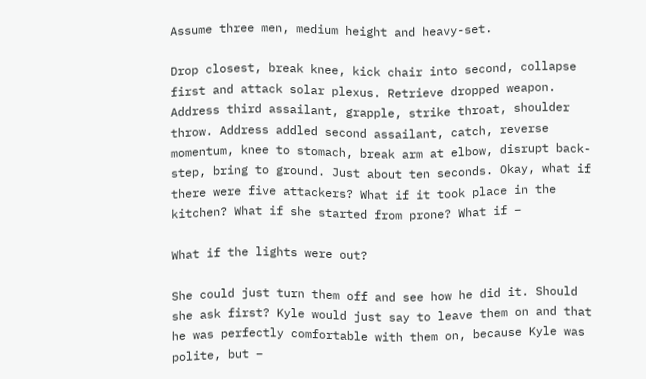Assume three men, medium height and heavy-set.

Drop closest, break knee, kick chair into second, collapse first and attack solar plexus. Retrieve dropped weapon. Address third assailant, grapple, strike throat, shoulder throw. Address addled second assailant, catch, reverse momentum, knee to stomach, break arm at elbow, disrupt back-step, bring to ground. Just about ten seconds. Okay, what if there were five attackers? What if it took place in the kitchen? What if she started from prone? What if –

What if the lights were out?

She could just turn them off and see how he did it. Should she ask first? Kyle would just say to leave them on and that he was perfectly comfortable with them on, because Kyle was polite, but –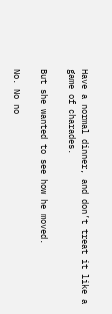Have a normal dinner, and don’t treat it like a game of charades.

But she wanted to see how he moved.

No. No no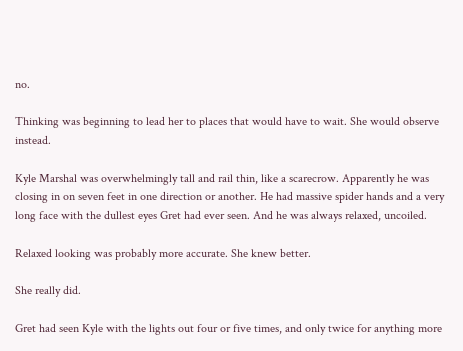no.

Thinking was beginning to lead her to places that would have to wait. She would observe instead.

Kyle Marshal was overwhelmingly tall and rail thin, like a scarecrow. Apparently he was closing in on seven feet in one direction or another. He had massive spider hands and a very long face with the dullest eyes Gret had ever seen. And he was always relaxed, uncoiled.

Relaxed looking was probably more accurate. She knew better.

She really did.

Gret had seen Kyle with the lights out four or five times, and only twice for anything more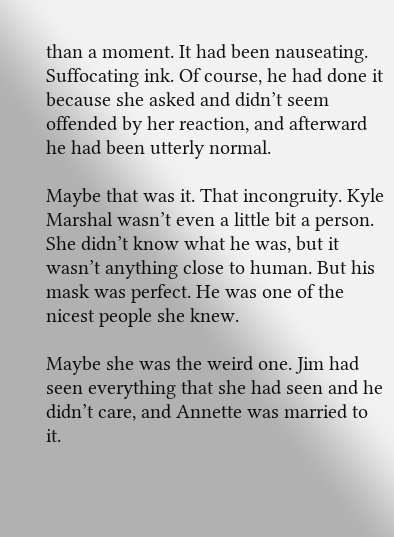than a moment. It had been nauseating. Suffocating ink. Of course, he had done it because she asked and didn’t seem offended by her reaction, and afterward he had been utterly normal.

Maybe that was it. That incongruity. Kyle Marshal wasn’t even a little bit a person. She didn’t know what he was, but it wasn’t anything close to human. But his mask was perfect. He was one of the nicest people she knew.

Maybe she was the weird one. Jim had seen everything that she had seen and he didn’t care, and Annette was married to it.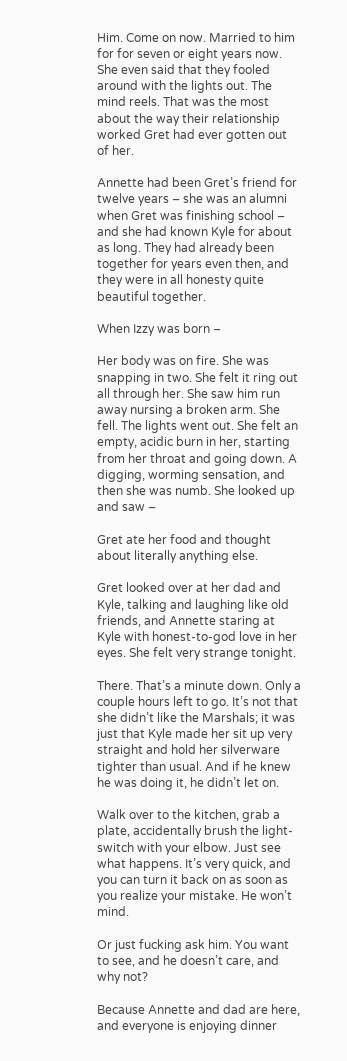Him. Come on now. Married to him for for seven or eight years now. She even said that they fooled around with the lights out. The mind reels. That was the most about the way their relationship worked Gret had ever gotten out of her.

Annette had been Gret’s friend for twelve years – she was an alumni when Gret was finishing school – and she had known Kyle for about as long. They had already been together for years even then, and they were in all honesty quite beautiful together.

When Izzy was born –

Her body was on fire. She was snapping in two. She felt it ring out all through her. She saw him run away nursing a broken arm. She fell. The lights went out. She felt an empty, acidic burn in her, starting from her throat and going down. A digging, worming sensation, and then she was numb. She looked up and saw –

Gret ate her food and thought about literally anything else.

Gret looked over at her dad and Kyle, talking and laughing like old friends, and Annette staring at Kyle with honest-to-god love in her eyes. She felt very strange tonight.

There. That’s a minute down. Only a couple hours left to go. It’s not that she didn’t like the Marshals; it was just that Kyle made her sit up very straight and hold her silverware tighter than usual. And if he knew he was doing it, he didn’t let on.

Walk over to the kitchen, grab a plate, accidentally brush the light-switch with your elbow. Just see what happens. It’s very quick, and you can turn it back on as soon as you realize your mistake. He won’t mind.

Or just fucking ask him. You want to see, and he doesn’t care, and why not?

Because Annette and dad are here, and everyone is enjoying dinner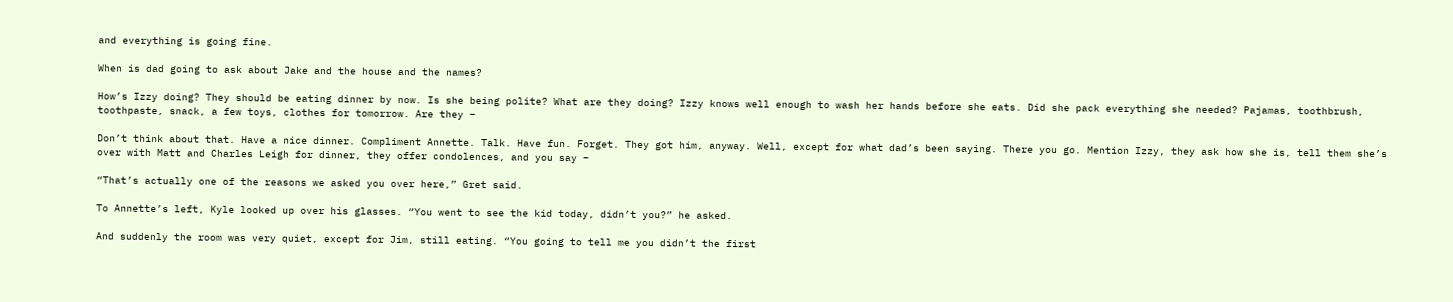and everything is going fine.

When is dad going to ask about Jake and the house and the names?

How’s Izzy doing? They should be eating dinner by now. Is she being polite? What are they doing? Izzy knows well enough to wash her hands before she eats. Did she pack everything she needed? Pajamas, toothbrush, toothpaste, snack, a few toys, clothes for tomorrow. Are they –

Don’t think about that. Have a nice dinner. Compliment Annette. Talk. Have fun. Forget. They got him, anyway. Well, except for what dad’s been saying. There you go. Mention Izzy, they ask how she is, tell them she’s over with Matt and Charles Leigh for dinner, they offer condolences, and you say –

“That’s actually one of the reasons we asked you over here,” Gret said.

To Annette’s left, Kyle looked up over his glasses. “You went to see the kid today, didn’t you?” he asked.

And suddenly the room was very quiet, except for Jim, still eating. “You going to tell me you didn’t the first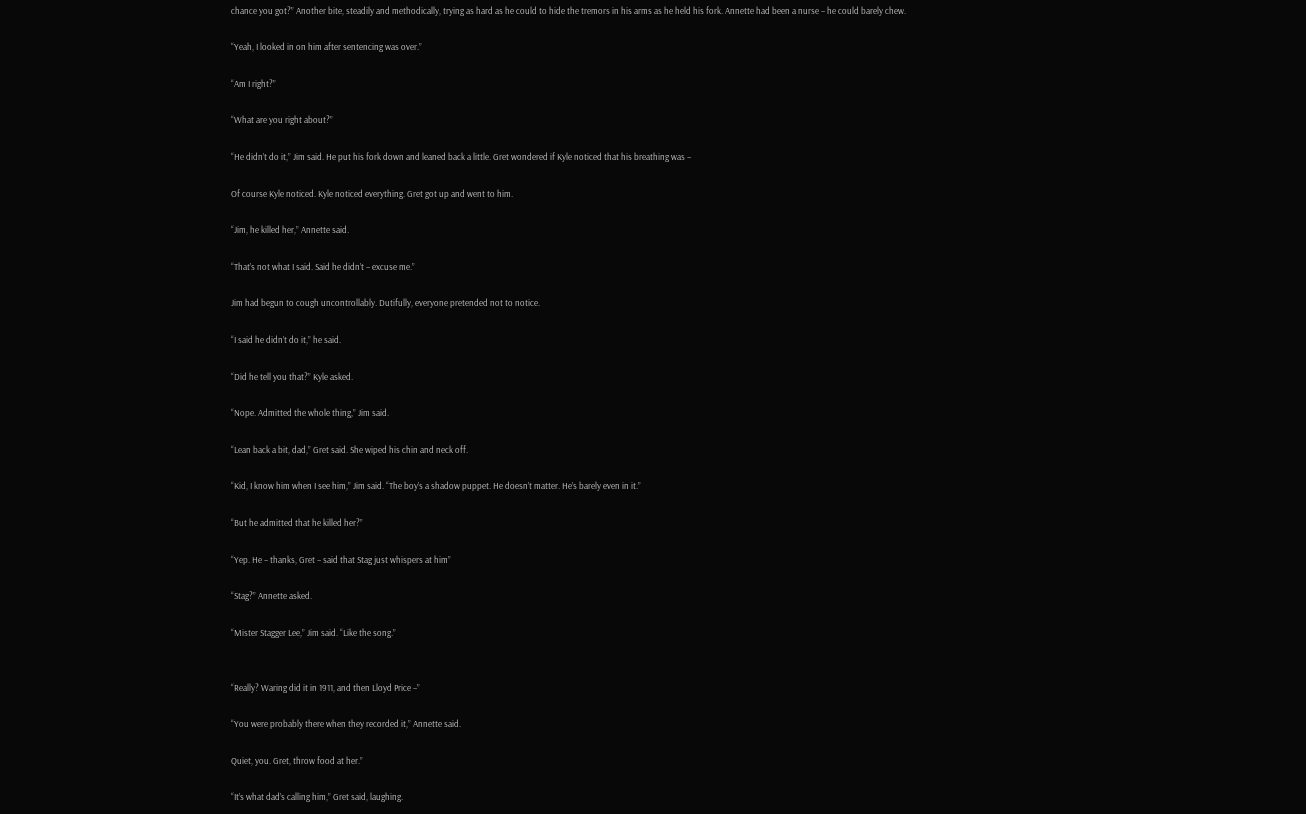chance you got?” Another bite, steadily and methodically, trying as hard as he could to hide the tremors in his arms as he held his fork. Annette had been a nurse – he could barely chew.

“Yeah, I looked in on him after sentencing was over.”

“Am I right?”

“What are you right about?”

“He didn’t do it,” Jim said. He put his fork down and leaned back a little. Gret wondered if Kyle noticed that his breathing was –

Of course Kyle noticed. Kyle noticed everything. Gret got up and went to him.

“Jim, he killed her,” Annette said.

“That’s not what I said. Said he didn’t – excuse me.”

Jim had begun to cough uncontrollably. Dutifully, everyone pretended not to notice.

“I said he didn’t do it,” he said.

“Did he tell you that?” Kyle asked.

“Nope. Admitted the whole thing,” Jim said.

“Lean back a bit, dad,” Gret said. She wiped his chin and neck off.

“Kid, I know him when I see him,” Jim said. “The boy’s a shadow puppet. He doesn’t matter. He’s barely even in it.”

“But he admitted that he killed her?”

“Yep. He – thanks, Gret – said that Stag just whispers at him”

“Stag?” Annette asked.

“Mister Stagger Lee,” Jim said. “Like the song.”


“Really? Waring did it in 1911, and then Lloyd Price –”

“You were probably there when they recorded it,” Annette said.

Quiet, you. Gret, throw food at her.”

“It’s what dad’s calling him,” Gret said, laughing.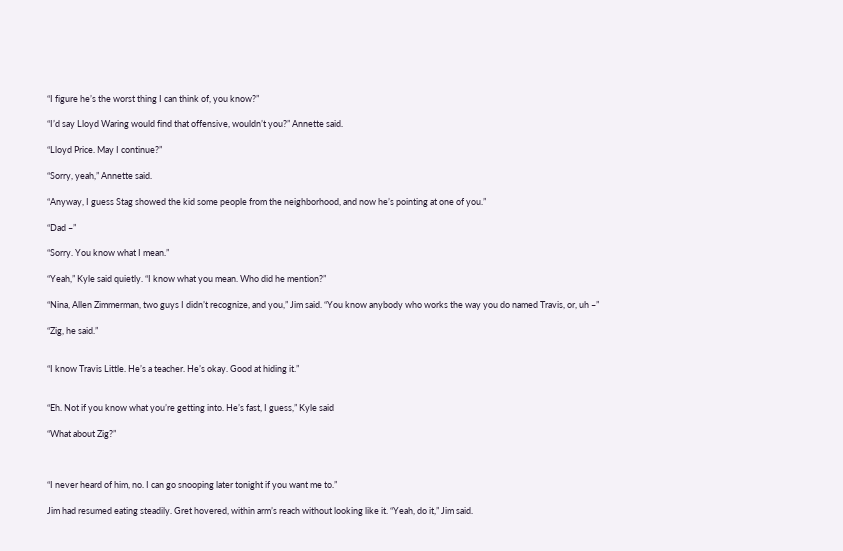“I figure he’s the worst thing I can think of, you know?”

“I’d say Lloyd Waring would find that offensive, wouldn’t you?” Annette said.

“Lloyd Price. May I continue?”

“Sorry, yeah,” Annette said.

“Anyway, I guess Stag showed the kid some people from the neighborhood, and now he’s pointing at one of you.”

“Dad –”

“Sorry. You know what I mean.”

“Yeah,” Kyle said quietly. “I know what you mean. Who did he mention?”

“Nina, Allen Zimmerman, two guys I didn’t recognize, and you,” Jim said. “You know anybody who works the way you do named Travis, or, uh –”

“Zig, he said.”


“I know Travis Little. He’s a teacher. He’s okay. Good at hiding it.”


“Eh. Not if you know what you’re getting into. He’s fast, I guess,” Kyle said

“What about Zig?”



“I never heard of him, no. I can go snooping later tonight if you want me to.”

Jim had resumed eating steadily. Gret hovered, within arm’s reach without looking like it. “Yeah, do it,” Jim said.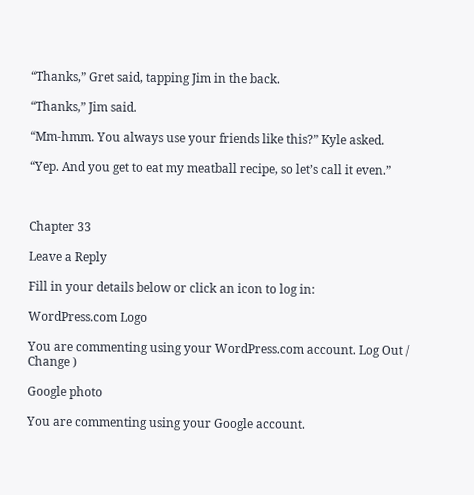“Thanks,” Gret said, tapping Jim in the back.

“Thanks,” Jim said.

“Mm-hmm. You always use your friends like this?” Kyle asked.

“Yep. And you get to eat my meatball recipe, so let’s call it even.”



Chapter 33

Leave a Reply

Fill in your details below or click an icon to log in:

WordPress.com Logo

You are commenting using your WordPress.com account. Log Out /  Change )

Google photo

You are commenting using your Google account.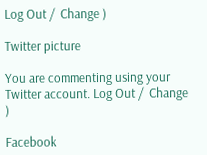Log Out /  Change )

Twitter picture

You are commenting using your Twitter account. Log Out /  Change )

Facebook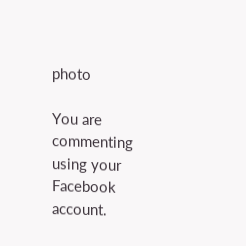photo

You are commenting using your Facebook account.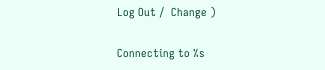Log Out /  Change )

Connecting to %s